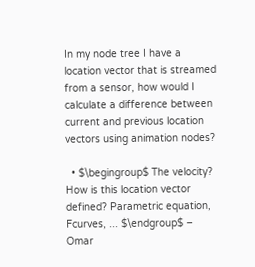In my node tree I have a location vector that is streamed from a sensor, how would I calculate a difference between current and previous location vectors using animation nodes?

  • $\begingroup$ The velocity? How is this location vector defined? Parametric equation, Fcurves, ... $\endgroup$ – Omar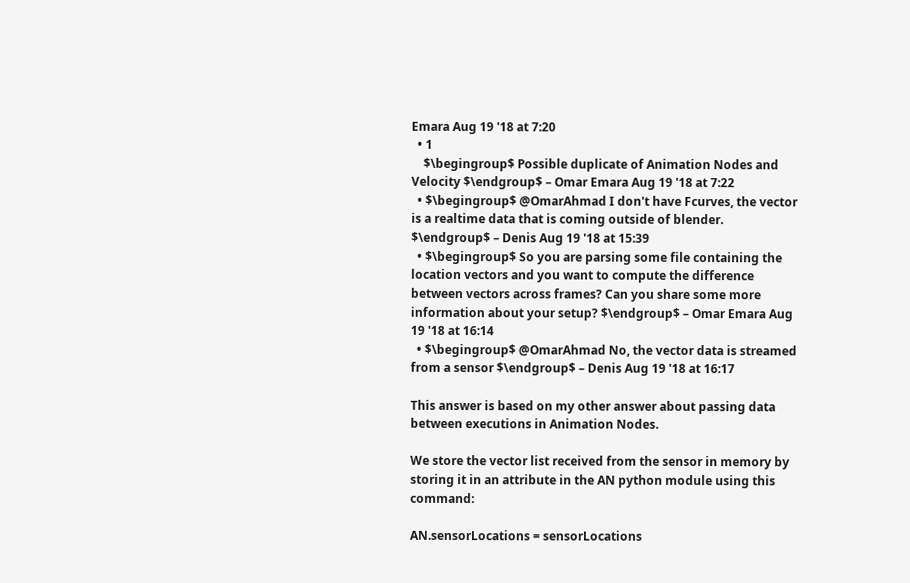Emara Aug 19 '18 at 7:20
  • 1
    $\begingroup$ Possible duplicate of Animation Nodes and Velocity $\endgroup$ – Omar Emara Aug 19 '18 at 7:22
  • $\begingroup$ @OmarAhmad I don't have Fcurves, the vector is a realtime data that is coming outside of blender. $\endgroup$ – Denis Aug 19 '18 at 15:39
  • $\begingroup$ So you are parsing some file containing the location vectors and you want to compute the difference between vectors across frames? Can you share some more information about your setup? $\endgroup$ – Omar Emara Aug 19 '18 at 16:14
  • $\begingroup$ @OmarAhmad No, the vector data is streamed from a sensor $\endgroup$ – Denis Aug 19 '18 at 16:17

This answer is based on my other answer about passing data between executions in Animation Nodes.

We store the vector list received from the sensor in memory by storing it in an attribute in the AN python module using this command:

AN.sensorLocations = sensorLocations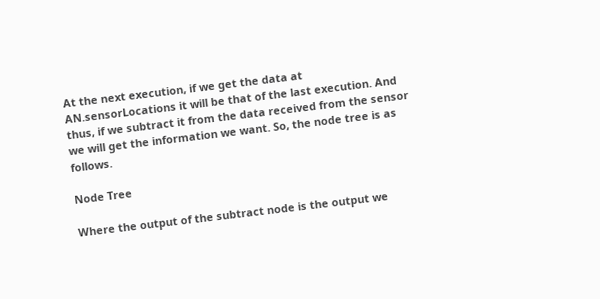At the next execution, if we get the data at AN.sensorLocations it will be that of the last execution. And thus, if we subtract it from the data received from the sensor we will get the information we want. So, the node tree is as follows.

Node Tree

Where the output of the subtract node is the output we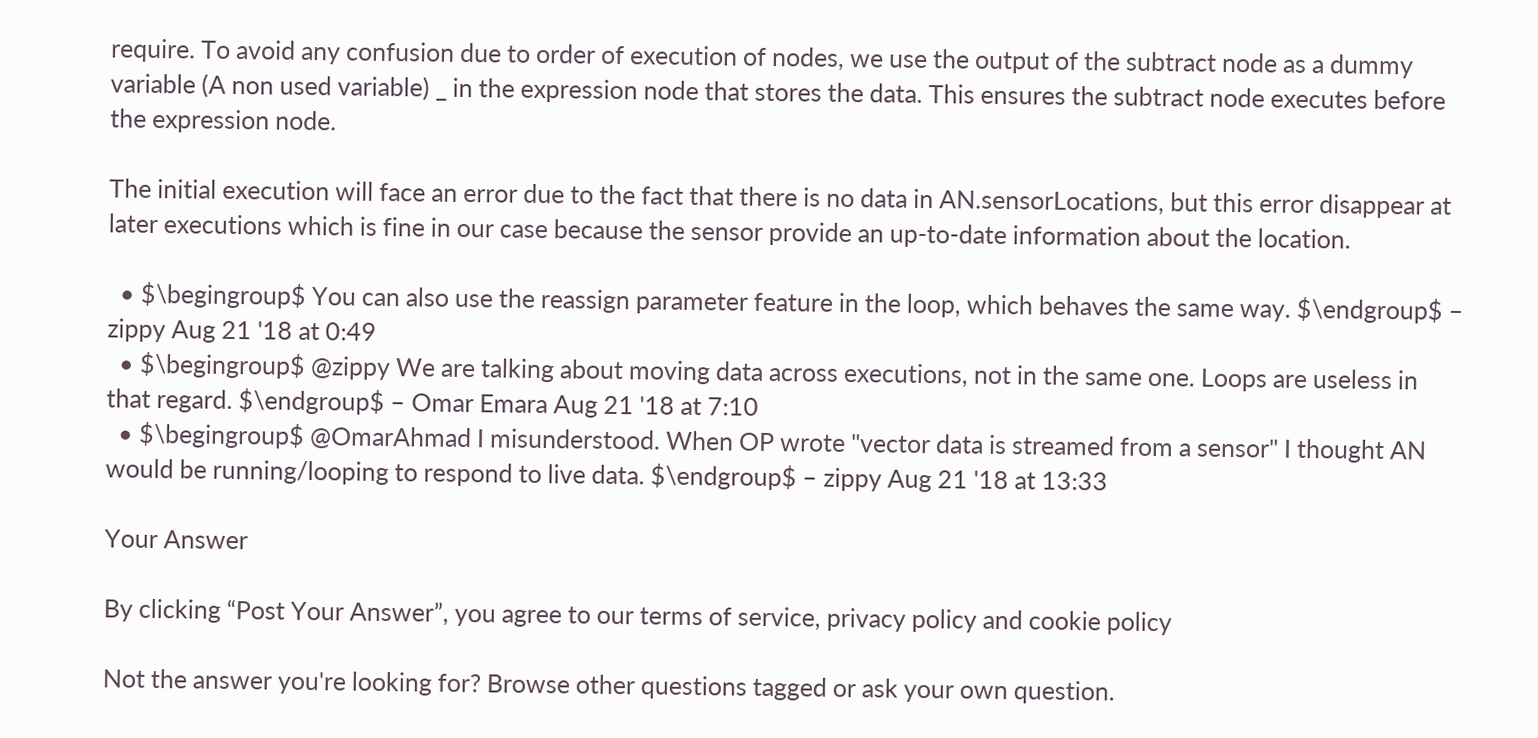require. To avoid any confusion due to order of execution of nodes, we use the output of the subtract node as a dummy variable (A non used variable) _ in the expression node that stores the data. This ensures the subtract node executes before the expression node.

The initial execution will face an error due to the fact that there is no data in AN.sensorLocations, but this error disappear at later executions which is fine in our case because the sensor provide an up-to-date information about the location.

  • $\begingroup$ You can also use the reassign parameter feature in the loop, which behaves the same way. $\endgroup$ – zippy Aug 21 '18 at 0:49
  • $\begingroup$ @zippy We are talking about moving data across executions, not in the same one. Loops are useless in that regard. $\endgroup$ – Omar Emara Aug 21 '18 at 7:10
  • $\begingroup$ @OmarAhmad I misunderstood. When OP wrote "vector data is streamed from a sensor" I thought AN would be running/looping to respond to live data. $\endgroup$ – zippy Aug 21 '18 at 13:33

Your Answer

By clicking “Post Your Answer”, you agree to our terms of service, privacy policy and cookie policy

Not the answer you're looking for? Browse other questions tagged or ask your own question.